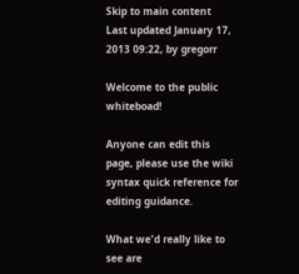Skip to main content
Last updated January 17, 2013 09:22, by gregorr

Welcome to the public whiteboad!

Anyone can edit this page, please use the wiki syntax quick reference for editing guidance.

What we'd really like to see are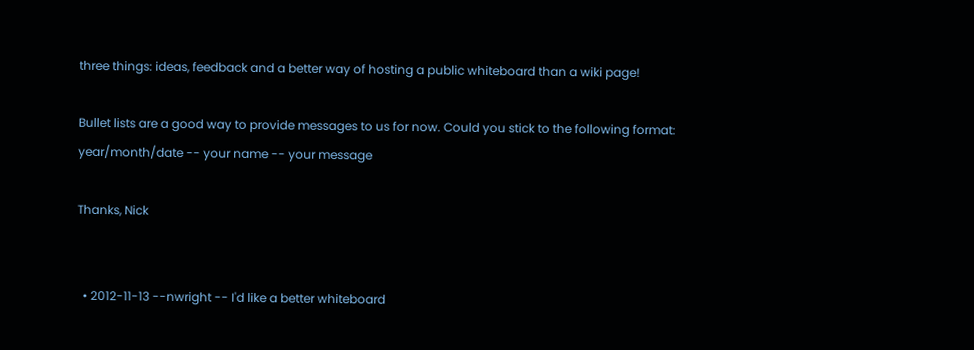three things: ideas, feedback and a better way of hosting a public whiteboard than a wiki page!

Bullet lists are a good way to provide messages to us for now. Could you stick to the following format: year/month/date -- your name -- your message

Thanks, Nick


  • 2012-11-13 --nwright -- I'd like a better whiteboard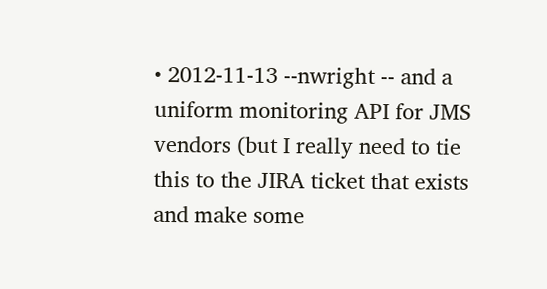• 2012-11-13 --nwright -- and a uniform monitoring API for JMS vendors (but I really need to tie this to the JIRA ticket that exists and make some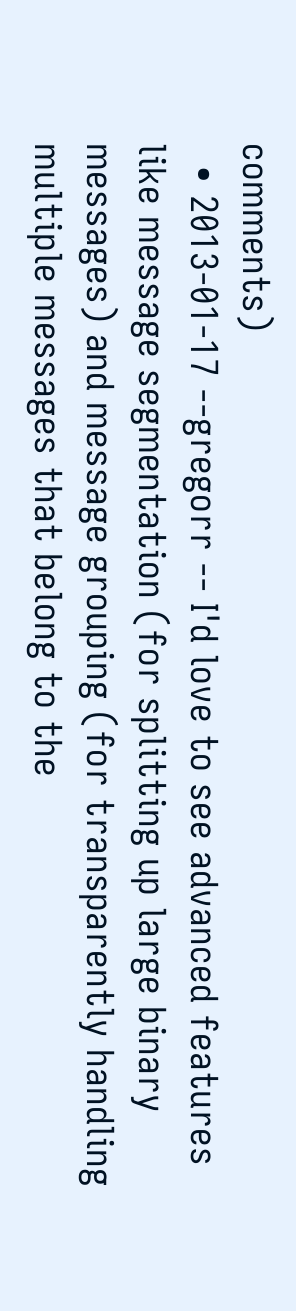comments)
  • 2013-01-17 --gregorr -- I'd love to see advanced features like message segmentation (for splitting up large binary messages) and message grouping (for transparently handling multiple messages that belong to the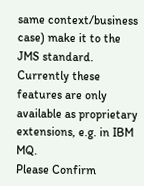same context/business case) make it to the JMS standard. Currently these features are only available as proprietary extensions, e.g. in IBM MQ.
Please Confirm